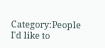Category:People I'd like to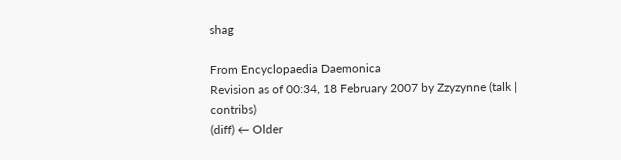shag

From Encyclopaedia Daemonica
Revision as of 00:34, 18 February 2007 by Zzyzynne (talk | contribs)
(diff) ← Older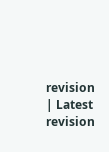revision | Latest revision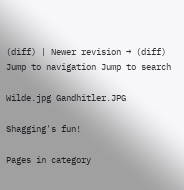(diff) | Newer revision → (diff)
Jump to navigation Jump to search

Wilde.jpg Gandhitler.JPG

Shagging's fun!

Pages in category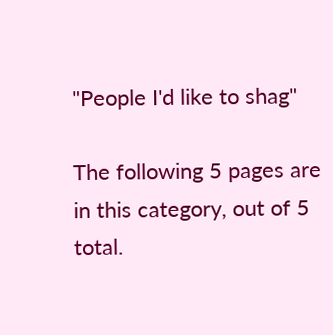"People I'd like to shag"

The following 5 pages are in this category, out of 5 total.